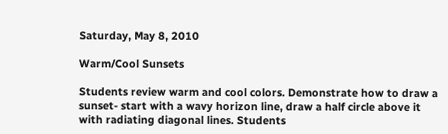Saturday, May 8, 2010

Warm/Cool Sunsets

Students review warm and cool colors. Demonstrate how to draw a sunset- start with a wavy horizon line, draw a half circle above it with radiating diagonal lines. Students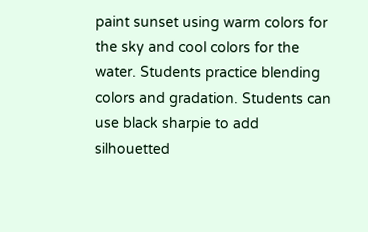paint sunset using warm colors for the sky and cool colors for the water. Students practice blending colors and gradation. Students can use black sharpie to add silhouetted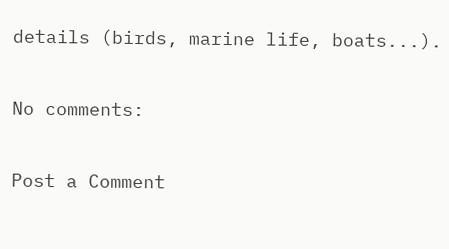details (birds, marine life, boats...).

No comments:

Post a Comment